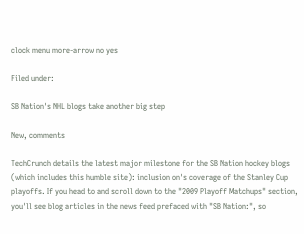clock menu more-arrow no yes

Filed under:

SB Nation's NHL blogs take another big step

New, comments

TechCrunch details the latest major milestone for the SB Nation hockey blogs (which includes this humble site): inclusion on's coverage of the Stanley Cup playoffs. If you head to and scroll down to the "2009 Playoff Matchups" section, you'll see blog articles in the news feed prefaced with "SB Nation:", so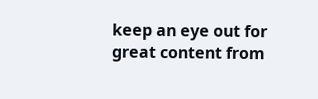keep an eye out for great content from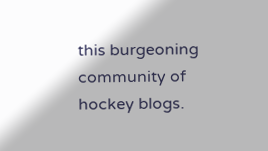this burgeoning community of hockey blogs.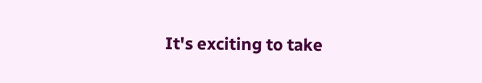It's exciting to take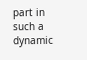part in such a dynamic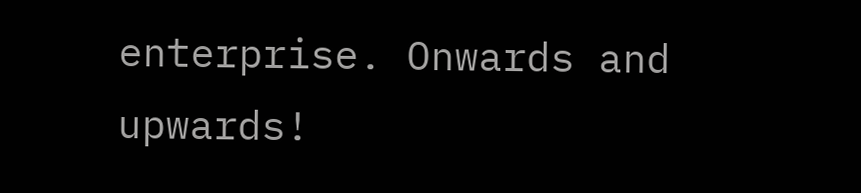enterprise. Onwards and upwards!